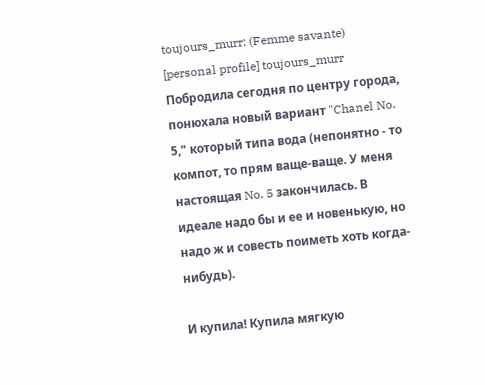toujours_murr: (Femme savante)
[personal profile] toujours_murr
Побродила сегодня по центру города, понюхала новый вариант "Chanel No. 5," который типа вода (непонятно - то компот, то прям ваще-ваще. У меня настоящая No. 5 закончилась. В идеале надо бы и ее и новенькую, но надо ж и совесть поиметь хоть когда-нибудь).

И купила! Купила мягкую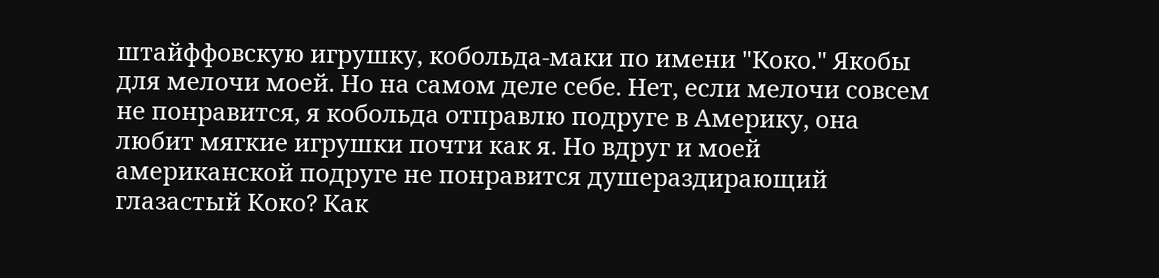штайффовскую игрушку, кобольда-маки по имени "Коко." Якобы для мелочи моей. Но на самом деле себе. Нет, если мелочи совсем не понравится, я кобольда отправлю подруге в Америку, она любит мягкие игрушки почти как я. Но вдруг и моей американской подруге не понравится душераздирающий глазастый Коко? Как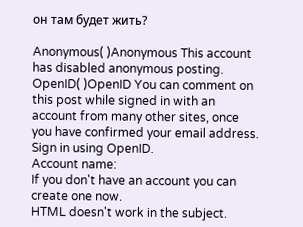он там будет жить?

Anonymous( )Anonymous This account has disabled anonymous posting.
OpenID( )OpenID You can comment on this post while signed in with an account from many other sites, once you have confirmed your email address. Sign in using OpenID.
Account name:
If you don't have an account you can create one now.
HTML doesn't work in the subject.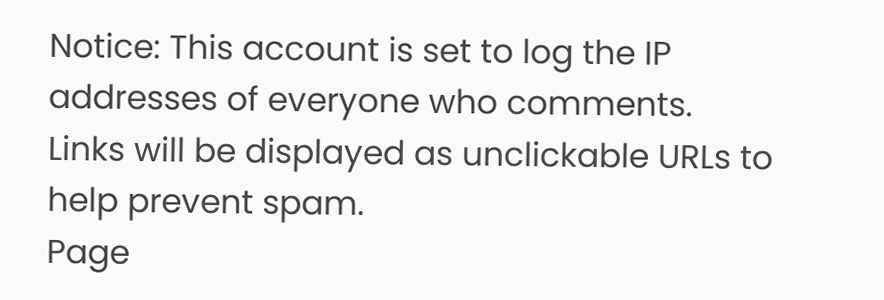Notice: This account is set to log the IP addresses of everyone who comments.
Links will be displayed as unclickable URLs to help prevent spam.
Page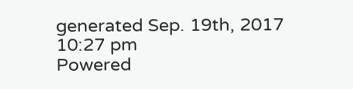generated Sep. 19th, 2017 10:27 pm
Powered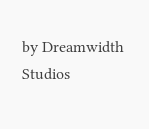by Dreamwidth Studios